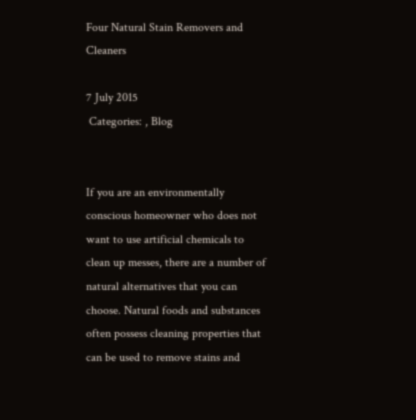Four Natural Stain Removers and Cleaners

7 July 2015
 Categories: , Blog


If you are an environmentally conscious homeowner who does not want to use artificial chemicals to clean up messes, there are a number of natural alternatives that you can choose. Natural foods and substances often possess cleaning properties that can be used to remove stains and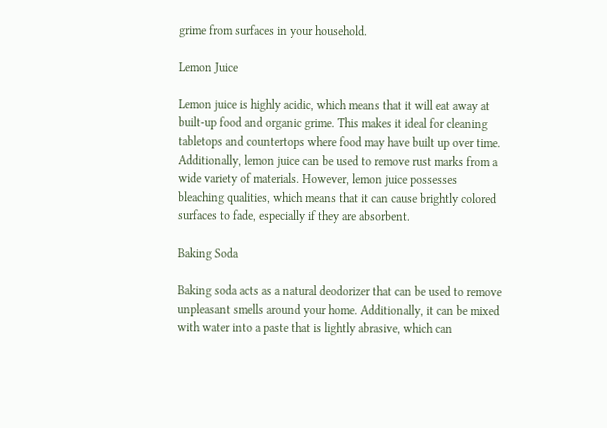grime from surfaces in your household.

Lemon Juice

Lemon juice is highly acidic, which means that it will eat away at built-up food and organic grime. This makes it ideal for cleaning tabletops and countertops where food may have built up over time. Additionally, lemon juice can be used to remove rust marks from a wide variety of materials. However, lemon juice possesses bleaching qualities, which means that it can cause brightly colored surfaces to fade, especially if they are absorbent.

Baking Soda

Baking soda acts as a natural deodorizer that can be used to remove unpleasant smells around your home. Additionally, it can be mixed with water into a paste that is lightly abrasive, which can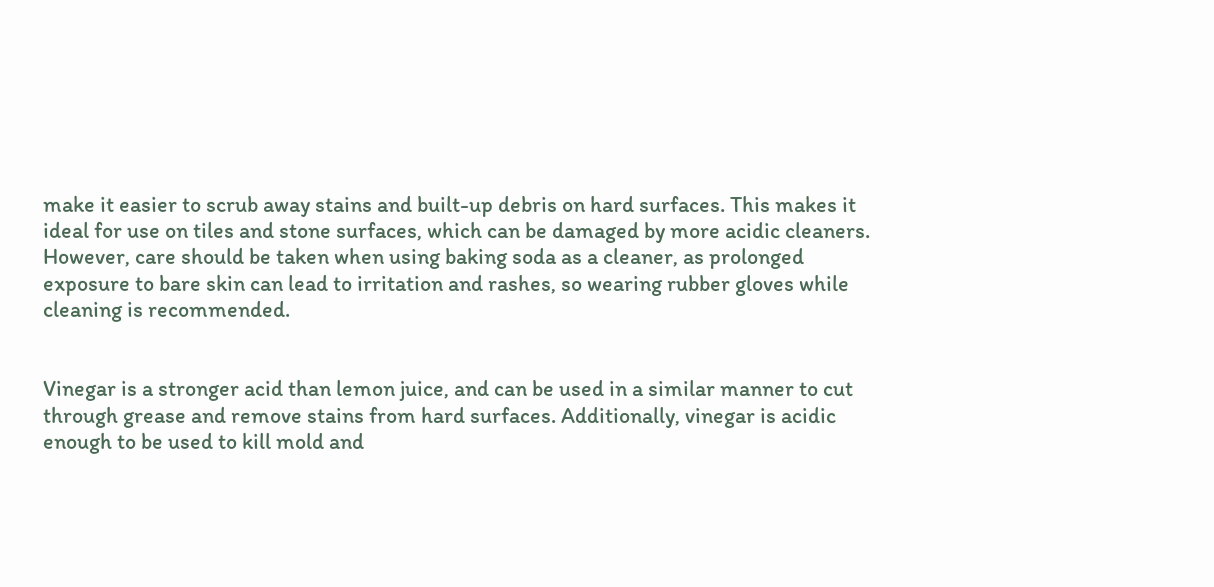make it easier to scrub away stains and built-up debris on hard surfaces. This makes it ideal for use on tiles and stone surfaces, which can be damaged by more acidic cleaners. However, care should be taken when using baking soda as a cleaner, as prolonged exposure to bare skin can lead to irritation and rashes, so wearing rubber gloves while cleaning is recommended.


Vinegar is a stronger acid than lemon juice, and can be used in a similar manner to cut through grease and remove stains from hard surfaces. Additionally, vinegar is acidic enough to be used to kill mold and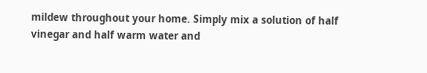mildew throughout your home. Simply mix a solution of half vinegar and half warm water and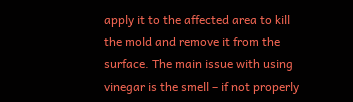apply it to the affected area to kill the mold and remove it from the surface. The main issue with using vinegar is the smell – if not properly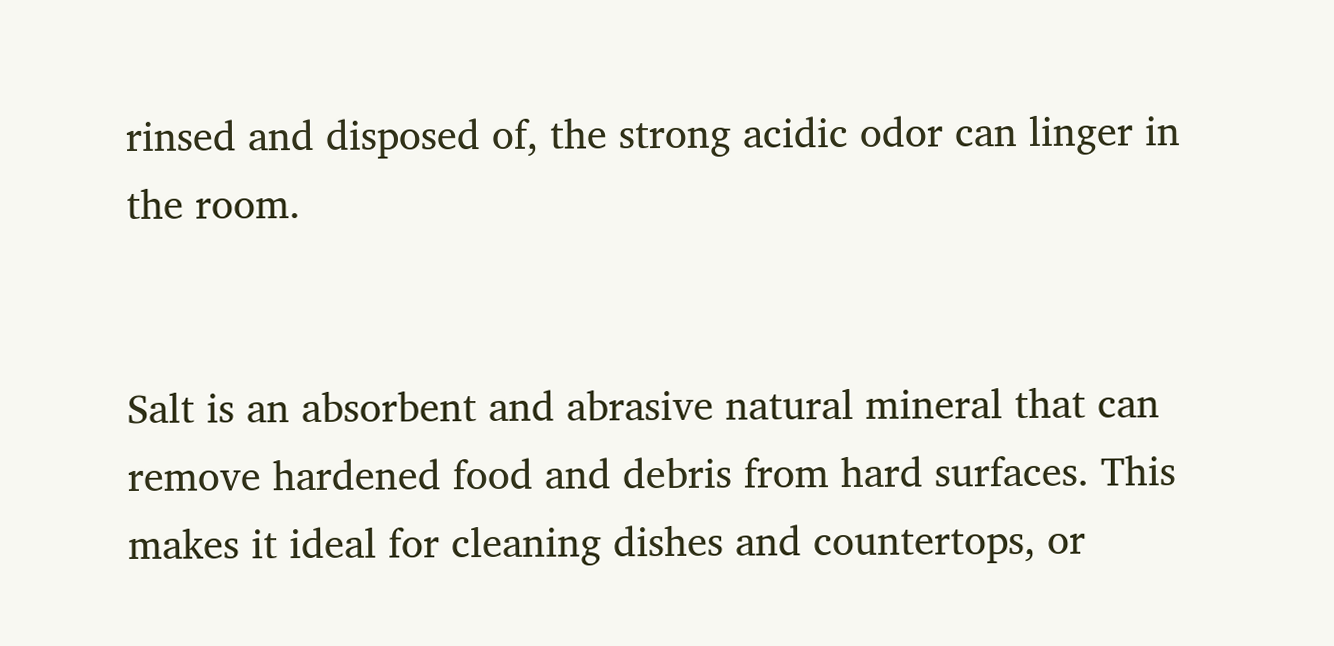rinsed and disposed of, the strong acidic odor can linger in the room.


Salt is an absorbent and abrasive natural mineral that can remove hardened food and debris from hard surfaces. This makes it ideal for cleaning dishes and countertops, or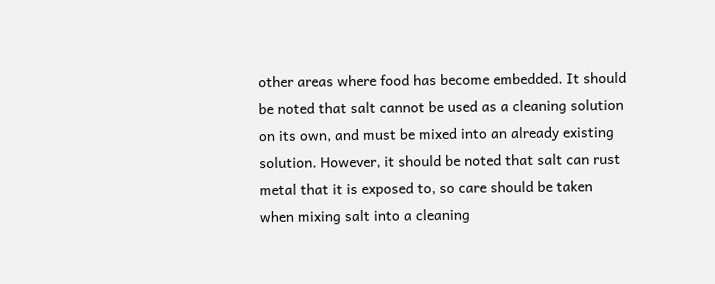other areas where food has become embedded. It should be noted that salt cannot be used as a cleaning solution on its own, and must be mixed into an already existing solution. However, it should be noted that salt can rust metal that it is exposed to, so care should be taken when mixing salt into a cleaning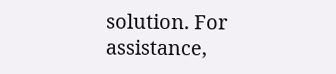solution. For assistance,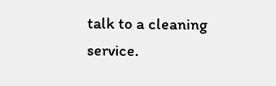talk to a cleaning service.